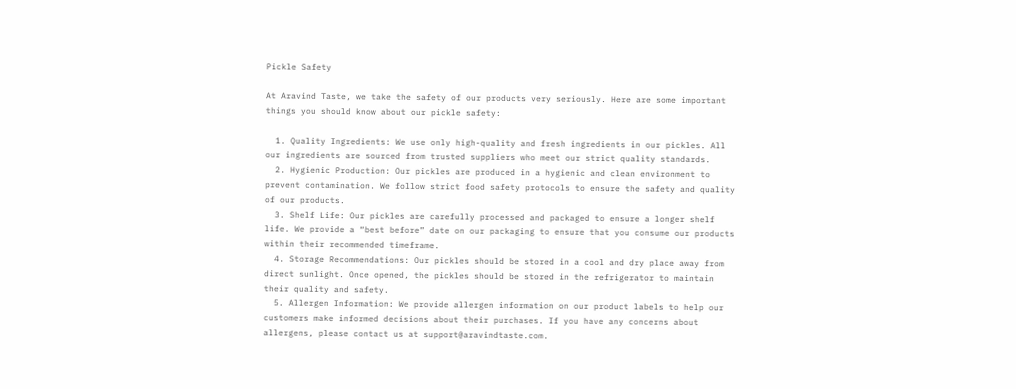Pickle Safety

At Aravind Taste, we take the safety of our products very seriously. Here are some important things you should know about our pickle safety:

  1. Quality Ingredients: We use only high-quality and fresh ingredients in our pickles. All our ingredients are sourced from trusted suppliers who meet our strict quality standards.
  2. Hygienic Production: Our pickles are produced in a hygienic and clean environment to prevent contamination. We follow strict food safety protocols to ensure the safety and quality of our products.
  3. Shelf Life: Our pickles are carefully processed and packaged to ensure a longer shelf life. We provide a “best before” date on our packaging to ensure that you consume our products within their recommended timeframe.
  4. Storage Recommendations: Our pickles should be stored in a cool and dry place away from direct sunlight. Once opened, the pickles should be stored in the refrigerator to maintain their quality and safety.
  5. Allergen Information: We provide allergen information on our product labels to help our customers make informed decisions about their purchases. If you have any concerns about allergens, please contact us at support@aravindtaste.com.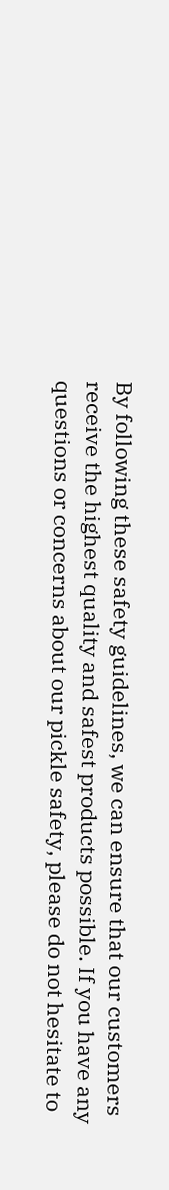By following these safety guidelines, we can ensure that our customers receive the highest quality and safest products possible. If you have any questions or concerns about our pickle safety, please do not hesitate to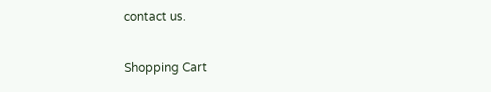contact us.

Shopping Cart